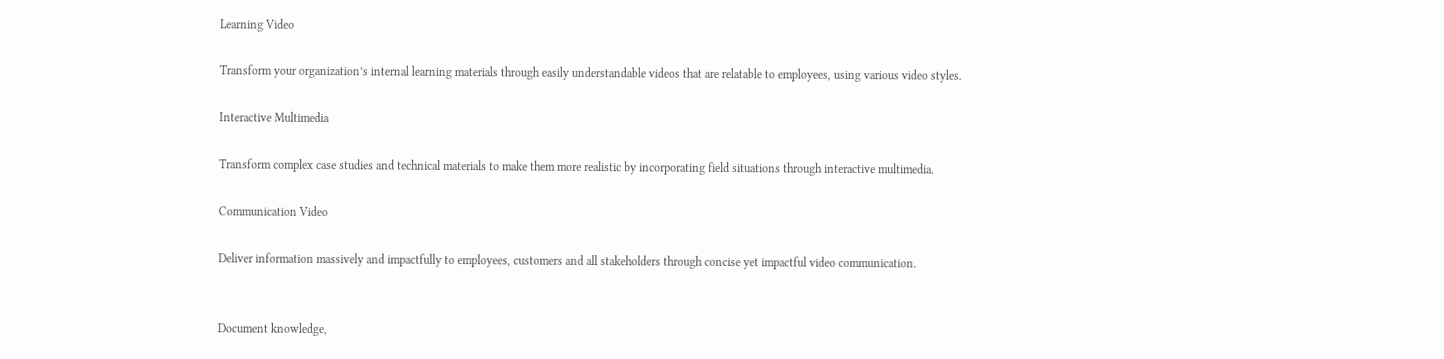Learning Video

Transform your organization’s internal learning materials through easily understandable videos that are relatable to employees, using various video styles.

Interactive Multimedia

Transform complex case studies and technical materials to make them more realistic by incorporating field situations through interactive multimedia.

Communication Video

Deliver information massively and impactfully to employees, customers and all stakeholders through concise yet impactful video communication.


Document knowledge,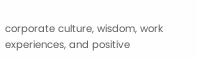corporate culture, wisdom, work experiences, and positive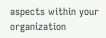aspects within your organization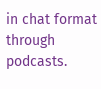in chat format through podcasts.